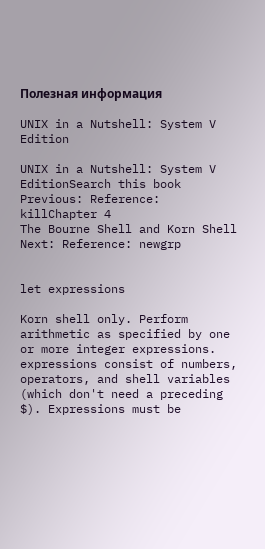Полезная информация

UNIX in a Nutshell: System V Edition

UNIX in a Nutshell: System V EditionSearch this book
Previous: Reference: killChapter 4
The Bourne Shell and Korn Shell
Next: Reference: newgrp


let expressions

Korn shell only. Perform arithmetic as specified by one or more integer expressions. expressions consist of numbers, operators, and shell variables (which don't need a preceding $). Expressions must be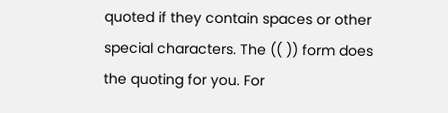quoted if they contain spaces or other special characters. The (( )) form does the quoting for you. For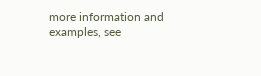more information and examples, see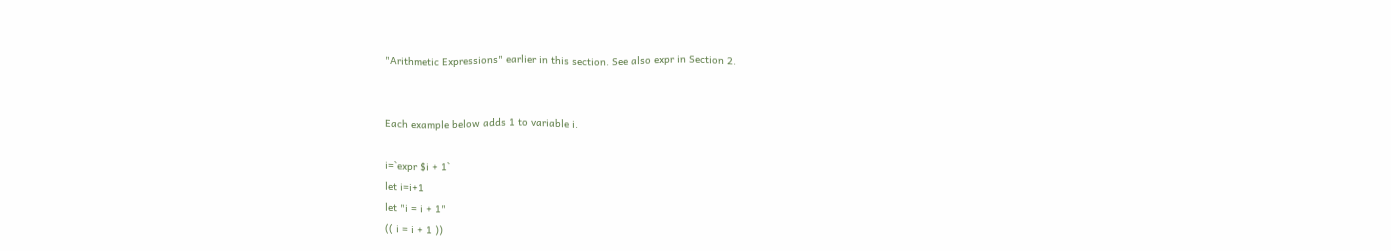"Arithmetic Expressions" earlier in this section. See also expr in Section 2.


Each example below adds 1 to variable i.

i=`expr $i + 1`
let i=i+1
let "i = i + 1"
(( i = i + 1 ))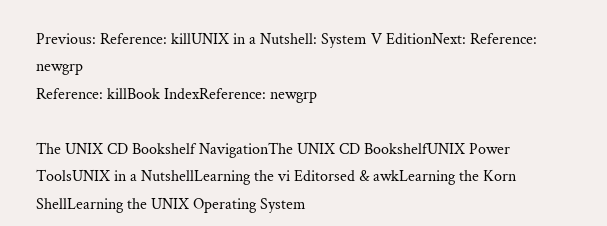Previous: Reference: killUNIX in a Nutshell: System V EditionNext: Reference: newgrp
Reference: killBook IndexReference: newgrp

The UNIX CD Bookshelf NavigationThe UNIX CD BookshelfUNIX Power ToolsUNIX in a NutshellLearning the vi Editorsed & awkLearning the Korn ShellLearning the UNIX Operating System